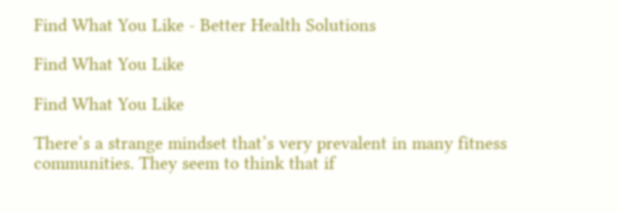Find What You Like - Better Health Solutions

Find What You Like

Find What You Like

There’s a strange mindset that’s very prevalent in many fitness communities. They seem to think that if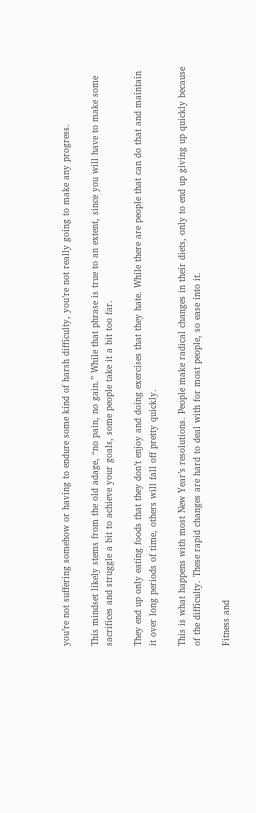you’re not suffering somehow or having to endure some kind of harsh difficulty, you’re not really going to make any progress.

This mindset likely stems from the old adage, “no pain, no gain.” While that phrase is true to an extent, since you will have to make some sacrifices and struggle a bit to achieve your goals, some people take it a bit too far.

They end up only eating foods that they don’t enjoy and doing exercises that they hate. While there are people that can do that and maintain it over long periods of time, others will fall off pretty quickly.

This is what happens with most New Year’s resolutions. People make radical changes in their diets, only to end up giving up quickly because of the difficulty. These rapid changes are hard to deal with for most people, so ease into it.

Fitness and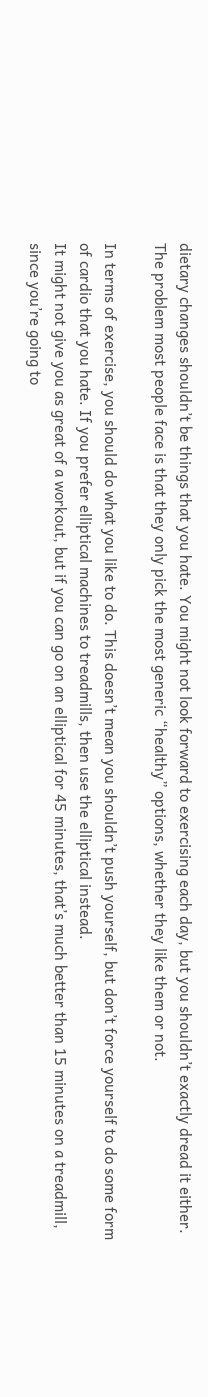dietary changes shouldn’t be things that you hate. You might not look forward to exercising each day, but you shouldn’t exactly dread it either. The problem most people face is that they only pick the most generic “healthy” options, whether they like them or not.

In terms of exercise, you should do what you like to do. This doesn’t mean you shouldn’t push yourself, but don’t force yourself to do some form of cardio that you hate. If you prefer elliptical machines to treadmills, then use the elliptical instead.
It might not give you as great of a workout, but if you can go on an elliptical for 45 minutes, that’s much better than 15 minutes on a treadmill, since you’re going to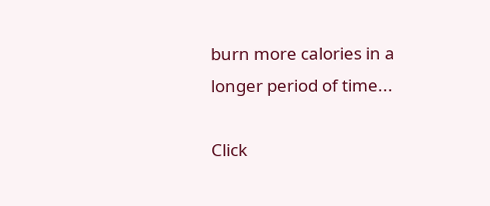burn more calories in a longer period of time...

Click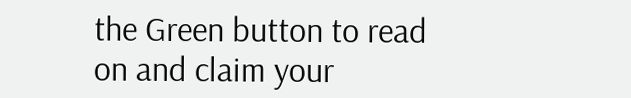the Green button to read on and claim your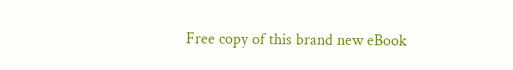Free copy of this brand new eBook